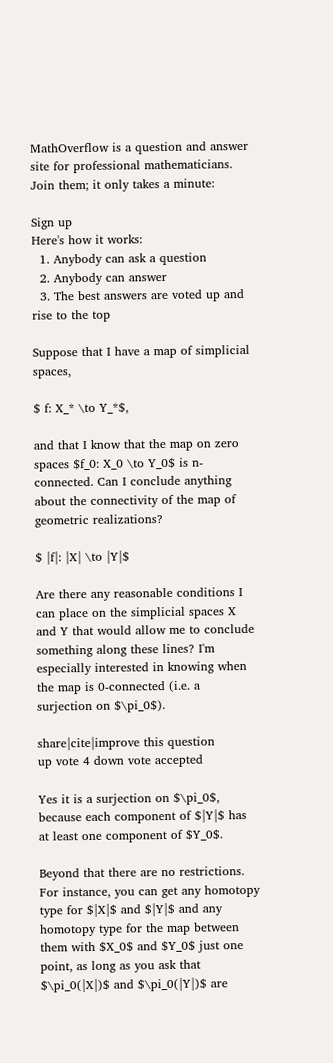MathOverflow is a question and answer site for professional mathematicians. Join them; it only takes a minute:

Sign up
Here's how it works:
  1. Anybody can ask a question
  2. Anybody can answer
  3. The best answers are voted up and rise to the top

Suppose that I have a map of simplicial spaces,

$ f: X_* \to Y_*$,

and that I know that the map on zero spaces $f_0: X_0 \to Y_0$ is n-connected. Can I conclude anything about the connectivity of the map of geometric realizations?

$ |f|: |X| \to |Y|$

Are there any reasonable conditions I can place on the simplicial spaces X and Y that would allow me to conclude something along these lines? I'm especially interested in knowing when the map is 0-connected (i.e. a surjection on $\pi_0$).

share|cite|improve this question
up vote 4 down vote accepted

Yes it is a surjection on $\pi_0$, because each component of $|Y|$ has at least one component of $Y_0$.

Beyond that there are no restrictions. For instance, you can get any homotopy type for $|X|$ and $|Y|$ and any homotopy type for the map between them with $X_0$ and $Y_0$ just one point, as long as you ask that $\pi_0(|X|)$ and $\pi_0(|Y|)$ are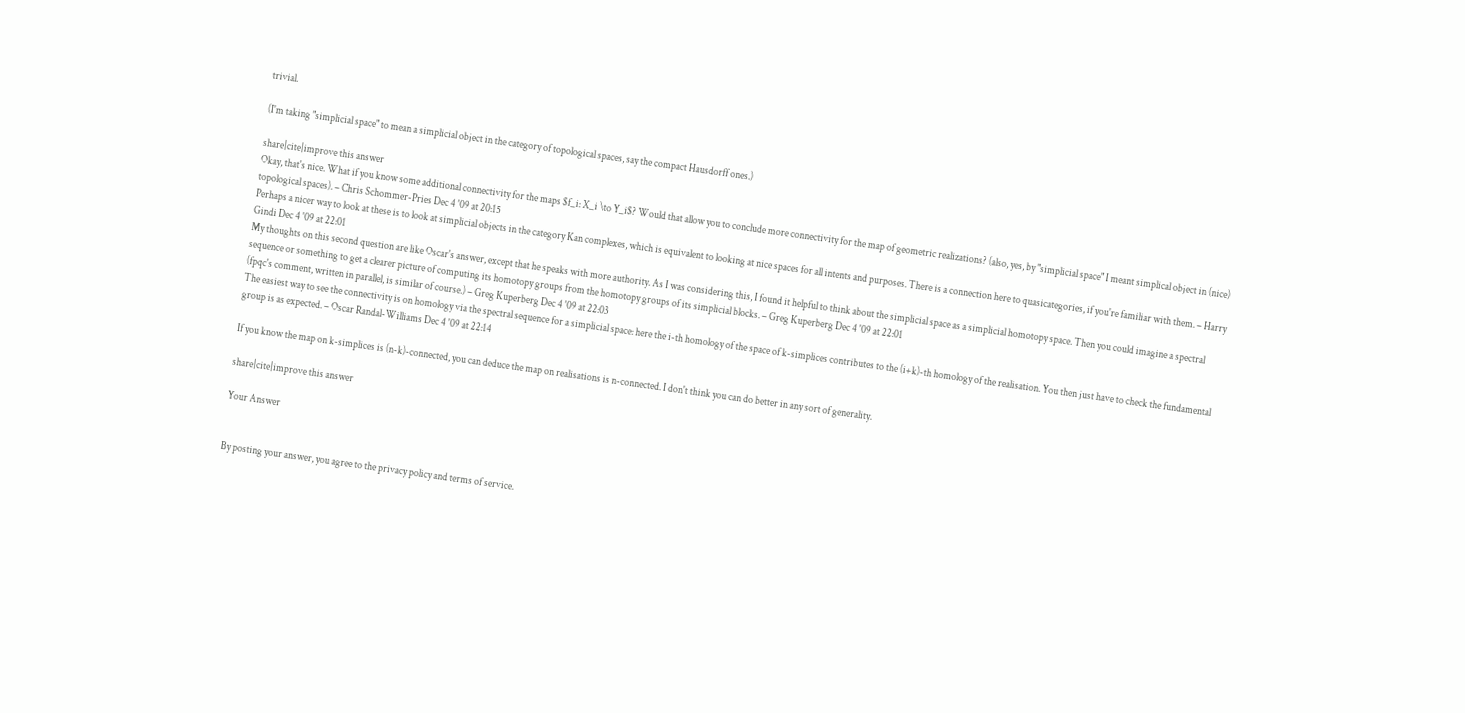trivial.

(I'm taking "simplicial space" to mean a simplicial object in the category of topological spaces, say the compact Hausdorff ones.)

share|cite|improve this answer
Okay, that's nice. What if you know some additional connectivity for the maps $f_i: X_i \to Y_i$? Would that allow you to conclude more connectivity for the map of geometric realizations? (also, yes, by "simplicial space" I meant simplical object in (nice) topological spaces). – Chris Schommer-Pries Dec 4 '09 at 20:15
Perhaps a nicer way to look at these is to look at simplicial objects in the category Kan complexes, which is equivalent to looking at nice spaces for all intents and purposes. There is a connection here to quasicategories, if you're familiar with them. – Harry Gindi Dec 4 '09 at 22:01
My thoughts on this second question are like Oscar's answer, except that he speaks with more authority. As I was considering this, I found it helpful to think about the simplicial space as a simplicial homotopy space. Then you could imagine a spectral sequence or something to get a clearer picture of computing its homotopy groups from the homotopy groups of its simplicial blocks. – Greg Kuperberg Dec 4 '09 at 22:01
(fpqc's comment, written in parallel, is similar of course.) – Greg Kuperberg Dec 4 '09 at 22:03
The easiest way to see the connectivity is on homology via the spectral sequence for a simplicial space: here the i-th homology of the space of k-simplices contributes to the (i+k)-th homology of the realisation. You then just have to check the fundamental group is as expected. – Oscar Randal-Williams Dec 4 '09 at 22:14

If you know the map on k-simplices is (n-k)-connected, you can deduce the map on realisations is n-connected. I don't think you can do better in any sort of generality.

share|cite|improve this answer

Your Answer


By posting your answer, you agree to the privacy policy and terms of service.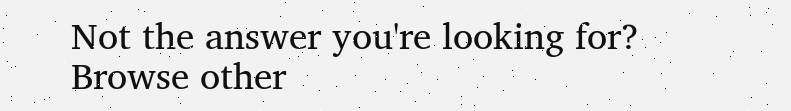Not the answer you're looking for? Browse other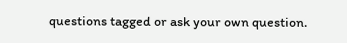questions tagged or ask your own question.